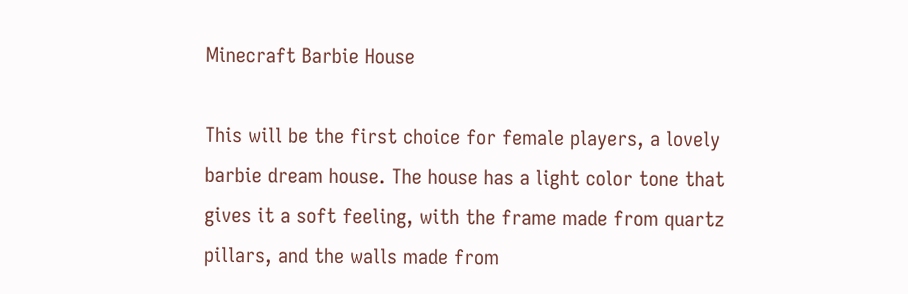Minecraft Barbie House

This will be the first choice for female players, a lovely barbie dream house. The house has a light color tone that gives it a soft feeling, with the frame made from quartz pillars, and the walls made from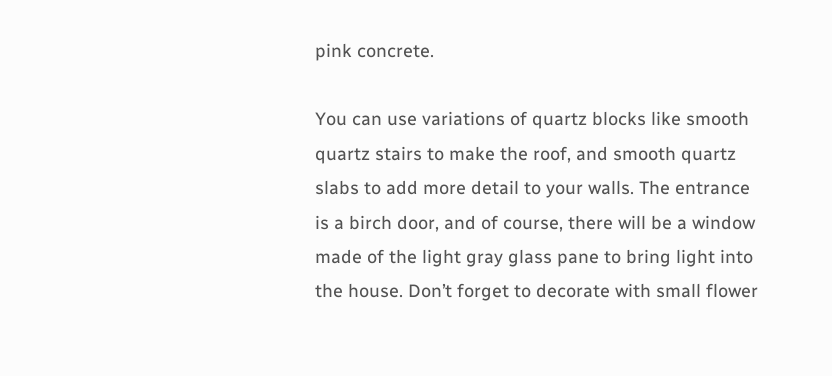pink concrete.

You can use variations of quartz blocks like smooth quartz stairs to make the roof, and smooth quartz slabs to add more detail to your walls. The entrance is a birch door, and of course, there will be a window made of the light gray glass pane to bring light into the house. Don’t forget to decorate with small flower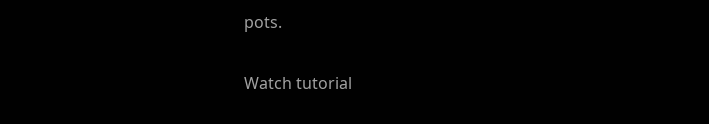pots.

Watch tutorial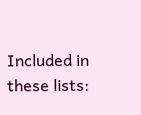Included in these lists: